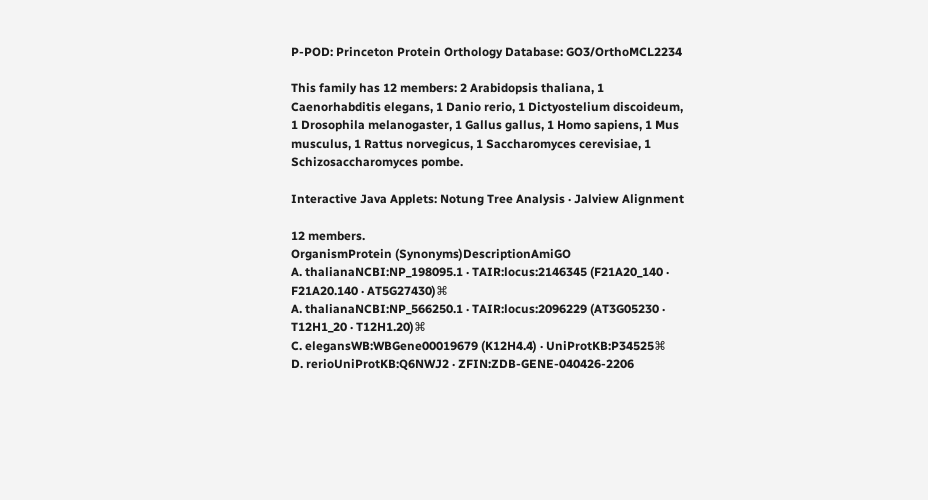P-POD: Princeton Protein Orthology Database: GO3/OrthoMCL2234

This family has 12 members: 2 Arabidopsis thaliana, 1 Caenorhabditis elegans, 1 Danio rerio, 1 Dictyostelium discoideum, 1 Drosophila melanogaster, 1 Gallus gallus, 1 Homo sapiens, 1 Mus musculus, 1 Rattus norvegicus, 1 Saccharomyces cerevisiae, 1 Schizosaccharomyces pombe.

Interactive Java Applets: Notung Tree Analysis · Jalview Alignment

12 members.
OrganismProtein (Synonyms)DescriptionAmiGO
A. thalianaNCBI:NP_198095.1 · TAIR:locus:2146345 (F21A20_140 · F21A20.140 · AT5G27430)⌘
A. thalianaNCBI:NP_566250.1 · TAIR:locus:2096229 (AT3G05230 · T12H1_20 · T12H1.20)⌘
C. elegansWB:WBGene00019679 (K12H4.4) · UniProtKB:P34525⌘
D. rerioUniProtKB:Q6NWJ2 · ZFIN:ZDB-GENE-040426-2206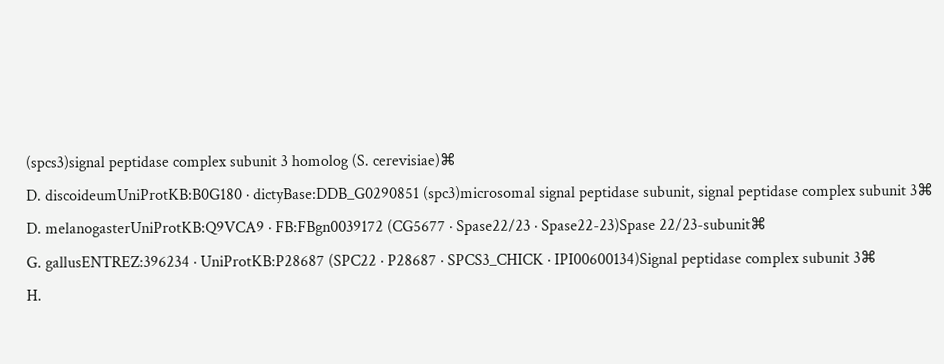(spcs3)signal peptidase complex subunit 3 homolog (S. cerevisiae)⌘
D. discoideumUniProtKB:B0G180 · dictyBase:DDB_G0290851 (spc3)microsomal signal peptidase subunit, signal peptidase complex subunit 3⌘
D. melanogasterUniProtKB:Q9VCA9 · FB:FBgn0039172 (CG5677 · Spase22/23 · Spase22-23)Spase 22/23-subunit⌘
G. gallusENTREZ:396234 · UniProtKB:P28687 (SPC22 · P28687 · SPCS3_CHICK · IPI00600134)Signal peptidase complex subunit 3⌘
H.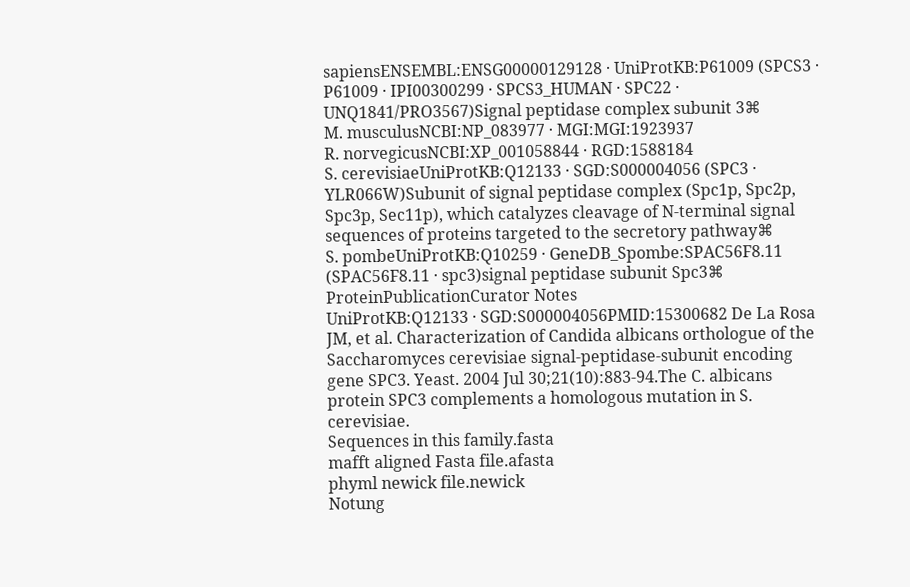sapiensENSEMBL:ENSG00000129128 · UniProtKB:P61009 (SPCS3 · P61009 · IPI00300299 · SPCS3_HUMAN · SPC22 · UNQ1841/PRO3567)Signal peptidase complex subunit 3⌘
M. musculusNCBI:NP_083977 · MGI:MGI:1923937
R. norvegicusNCBI:XP_001058844 · RGD:1588184
S. cerevisiaeUniProtKB:Q12133 · SGD:S000004056 (SPC3 · YLR066W)Subunit of signal peptidase complex (Spc1p, Spc2p, Spc3p, Sec11p), which catalyzes cleavage of N-terminal signal sequences of proteins targeted to the secretory pathway⌘
S. pombeUniProtKB:Q10259 · GeneDB_Spombe:SPAC56F8.11 (SPAC56F8.11 · spc3)signal peptidase subunit Spc3⌘
ProteinPublicationCurator Notes
UniProtKB:Q12133 · SGD:S000004056PMID:15300682 De La Rosa JM, et al. Characterization of Candida albicans orthologue of the Saccharomyces cerevisiae signal-peptidase-subunit encoding gene SPC3. Yeast. 2004 Jul 30;21(10):883-94.The C. albicans protein SPC3 complements a homologous mutation in S. cerevisiae.
Sequences in this family.fasta
mafft aligned Fasta file.afasta
phyml newick file.newick
Notung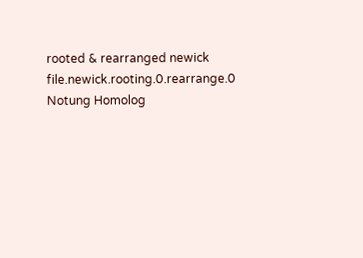rooted & rearranged newick file.newick.rooting.0.rearrange.0
Notung Homolog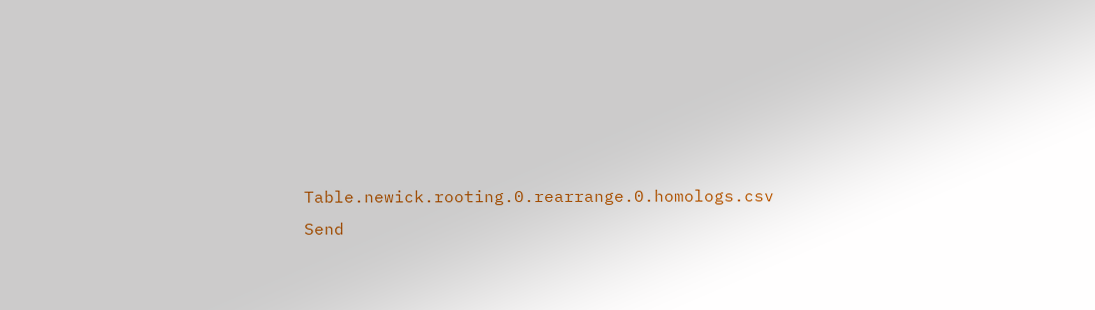Table.newick.rooting.0.rearrange.0.homologs.csv
Send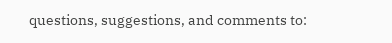questions, suggestions, and comments to: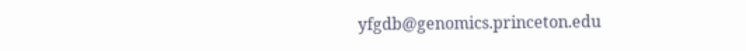yfgdb@genomics.princeton.edu